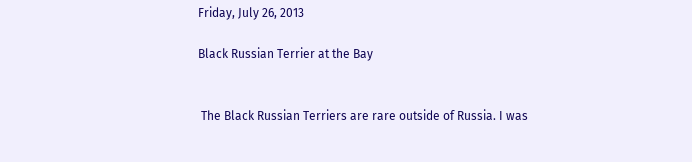Friday, July 26, 2013

Black Russian Terrier at the Bay


 The Black Russian Terriers are rare outside of Russia. I was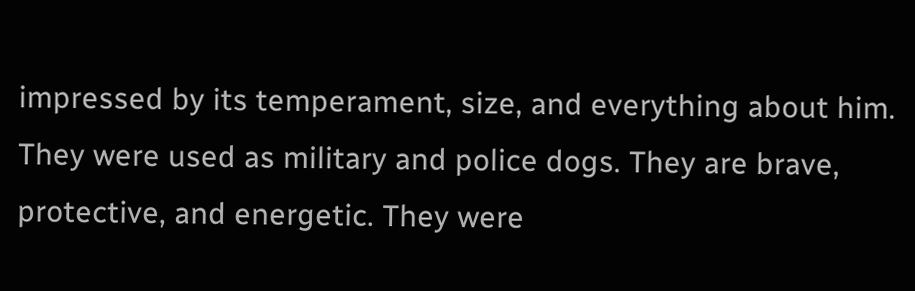impressed by its temperament, size, and everything about him. They were used as military and police dogs. They are brave, protective, and energetic. They were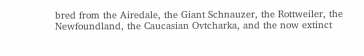bred from the Airedale, the Giant Schnauzer, the Rottweiler, the Newfoundland, the Caucasian Ovtcharka, and the now extinct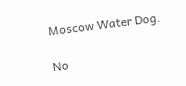Moscow Water Dog.

No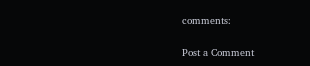comments:

Post a Comment